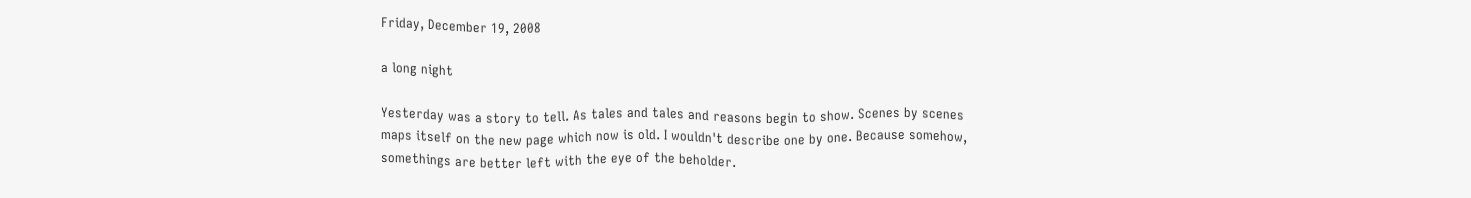Friday, December 19, 2008

a long night

Yesterday was a story to tell. As tales and tales and reasons begin to show. Scenes by scenes maps itself on the new page which now is old. I wouldn't describe one by one. Because somehow, somethings are better left with the eye of the beholder.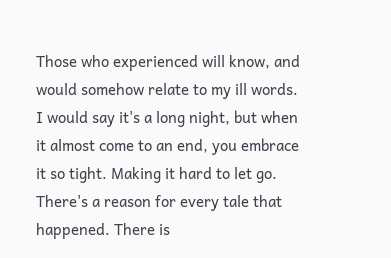Those who experienced will know, and would somehow relate to my ill words. I would say it's a long night, but when it almost come to an end, you embrace it so tight. Making it hard to let go. There's a reason for every tale that happened. There is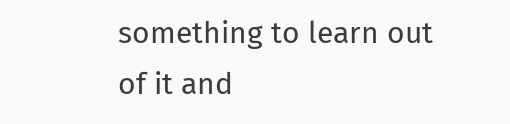something to learn out of it and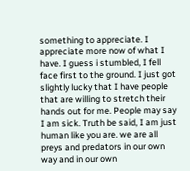something to appreciate. I appreciate more now of what I have. I guess i stumbled, I fell face first to the ground. I just got slightly lucky that I have people that are willing to stretch their hands out for me. People may say I am sick. Truth be said, I am just human like you are. we are all preys and predators in our own way and in our own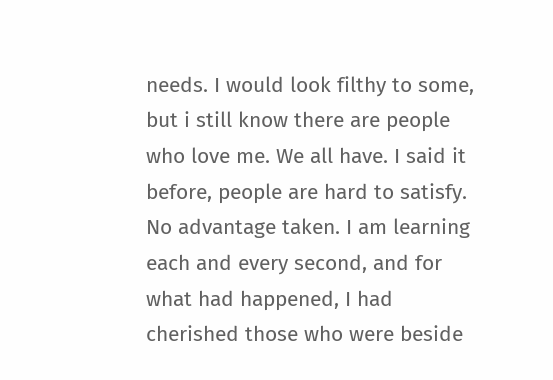needs. I would look filthy to some, but i still know there are people who love me. We all have. I said it before, people are hard to satisfy. No advantage taken. I am learning each and every second, and for what had happened, I had cherished those who were beside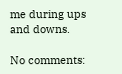me during ups and downs.

No comments: